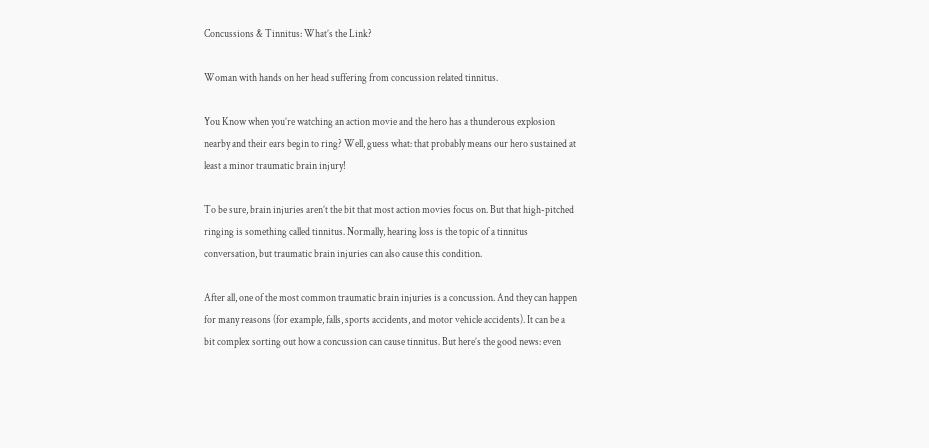Concussions & Tinnitus: What’s the Link?

Woman with hands on her head suffering from concussion related tinnitus.

You Know when you’re watching an action movie and the hero has a thunderous explosion nearby and their ears begin to ring? Well, guess what: that probably means our hero sustained at least a minor traumatic brain injury!

To be sure, brain injuries aren’t the bit that most action movies focus on. But that high-pitched ringing is something called tinnitus. Normally, hearing loss is the topic of a tinnitus conversation, but traumatic brain injuries can also cause this condition.

After all, one of the most common traumatic brain injuries is a concussion. And they can happen for many reasons (for example, falls, sports accidents, and motor vehicle accidents). It can be a bit complex sorting out how a concussion can cause tinnitus. But here’s the good news: even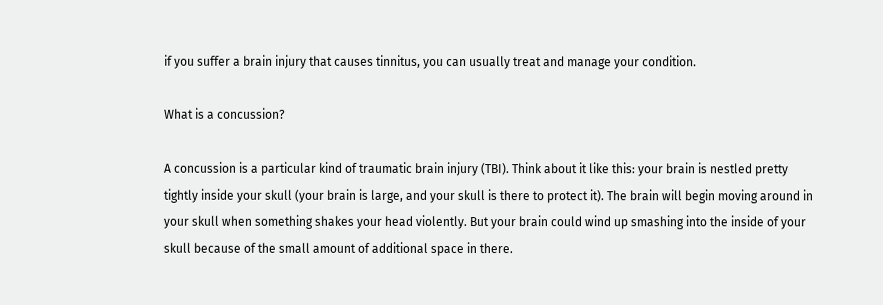if you suffer a brain injury that causes tinnitus, you can usually treat and manage your condition.

What is a concussion?

A concussion is a particular kind of traumatic brain injury (TBI). Think about it like this: your brain is nestled pretty tightly inside your skull (your brain is large, and your skull is there to protect it). The brain will begin moving around in your skull when something shakes your head violently. But your brain could wind up smashing into the inside of your skull because of the small amount of additional space in there.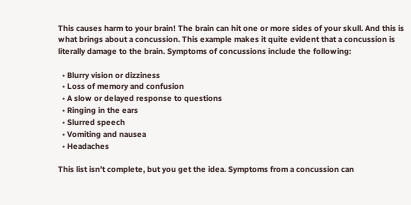This causes harm to your brain! The brain can hit one or more sides of your skull. And this is what brings about a concussion. This example makes it quite evident that a concussion is literally damage to the brain. Symptoms of concussions include the following:

  • Blurry vision or dizziness
  • Loss of memory and confusion
  • A slow or delayed response to questions
  • Ringing in the ears
  • Slurred speech
  • Vomiting and nausea
  • Headaches

This list isn’t complete, but you get the idea. Symptoms from a concussion can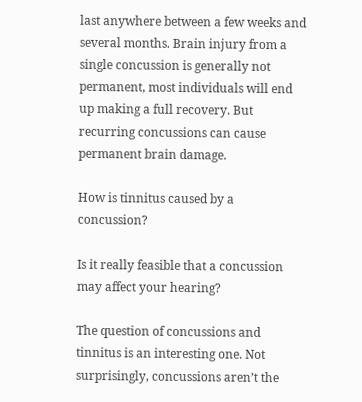last anywhere between a few weeks and several months. Brain injury from a single concussion is generally not permanent, most individuals will end up making a full recovery. But recurring concussions can cause permanent brain damage.

How is tinnitus caused by a concussion?

Is it really feasible that a concussion may affect your hearing?

The question of concussions and tinnitus is an interesting one. Not surprisingly, concussions aren’t the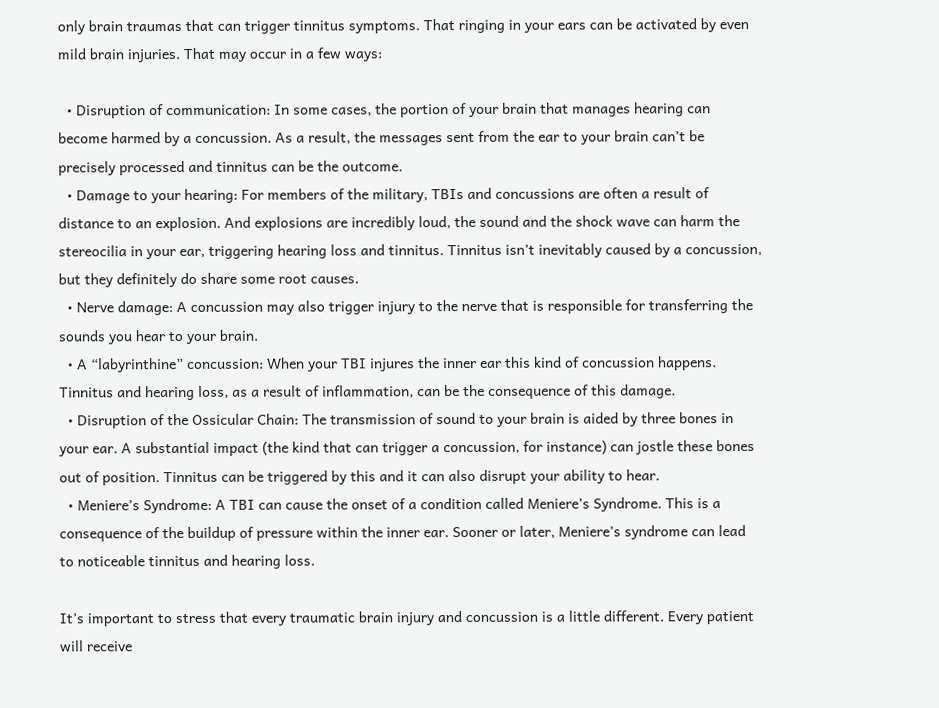only brain traumas that can trigger tinnitus symptoms. That ringing in your ears can be activated by even mild brain injuries. That may occur in a few ways:

  • Disruption of communication: In some cases, the portion of your brain that manages hearing can become harmed by a concussion. As a result, the messages sent from the ear to your brain can’t be precisely processed and tinnitus can be the outcome.
  • Damage to your hearing: For members of the military, TBIs and concussions are often a result of distance to an explosion. And explosions are incredibly loud, the sound and the shock wave can harm the stereocilia in your ear, triggering hearing loss and tinnitus. Tinnitus isn’t inevitably caused by a concussion, but they definitely do share some root causes.
  • Nerve damage: A concussion may also trigger injury to the nerve that is responsible for transferring the sounds you hear to your brain.
  • A “labyrinthine” concussion: When your TBI injures the inner ear this kind of concussion happens. Tinnitus and hearing loss, as a result of inflammation, can be the consequence of this damage.
  • Disruption of the Ossicular Chain: The transmission of sound to your brain is aided by three bones in your ear. A substantial impact (the kind that can trigger a concussion, for instance) can jostle these bones out of position. Tinnitus can be triggered by this and it can also disrupt your ability to hear.
  • Meniere’s Syndrome: A TBI can cause the onset of a condition called Meniere’s Syndrome. This is a consequence of the buildup of pressure within the inner ear. Sooner or later, Meniere’s syndrome can lead to noticeable tinnitus and hearing loss.

It’s important to stress that every traumatic brain injury and concussion is a little different. Every patient will receive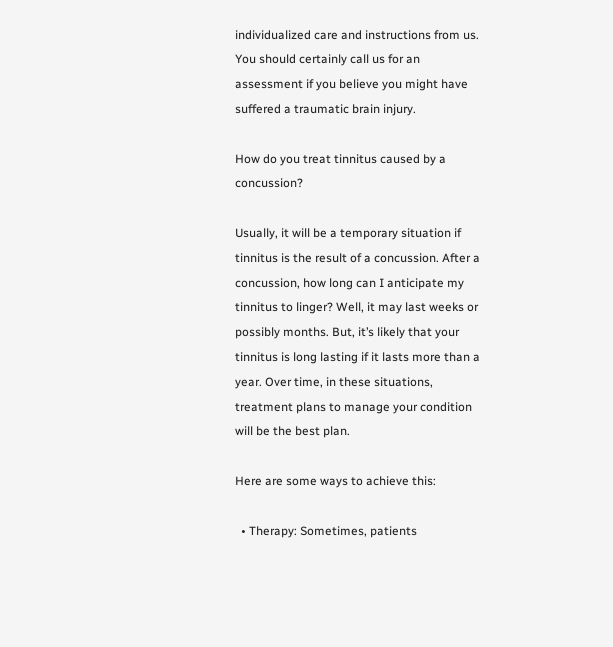individualized care and instructions from us. You should certainly call us for an assessment if you believe you might have suffered a traumatic brain injury.

How do you treat tinnitus caused by a concussion?

Usually, it will be a temporary situation if tinnitus is the result of a concussion. After a concussion, how long can I anticipate my tinnitus to linger? Well, it may last weeks or possibly months. But, it’s likely that your tinnitus is long lasting if it lasts more than a year. Over time, in these situations, treatment plans to manage your condition will be the best plan.

Here are some ways to achieve this:

  • Therapy: Sometimes, patients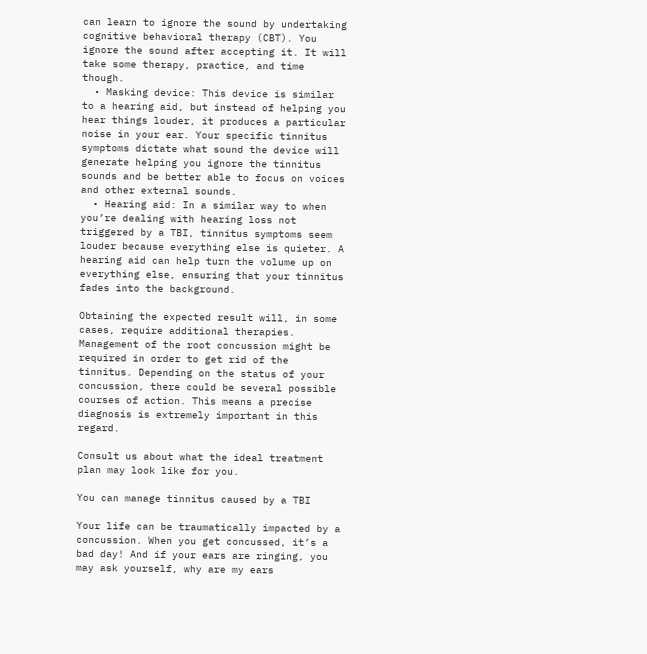can learn to ignore the sound by undertaking cognitive behavioral therapy (CBT). You ignore the sound after accepting it. It will take some therapy, practice, and time though.
  • Masking device: This device is similar to a hearing aid, but instead of helping you hear things louder, it produces a particular noise in your ear. Your specific tinnitus symptoms dictate what sound the device will generate helping you ignore the tinnitus sounds and be better able to focus on voices and other external sounds.
  • Hearing aid: In a similar way to when you’re dealing with hearing loss not triggered by a TBI, tinnitus symptoms seem louder because everything else is quieter. A hearing aid can help turn the volume up on everything else, ensuring that your tinnitus fades into the background.

Obtaining the expected result will, in some cases, require additional therapies. Management of the root concussion might be required in order to get rid of the tinnitus. Depending on the status of your concussion, there could be several possible courses of action. This means a precise diagnosis is extremely important in this regard.

Consult us about what the ideal treatment plan may look like for you.

You can manage tinnitus caused by a TBI

Your life can be traumatically impacted by a concussion. When you get concussed, it’s a bad day! And if your ears are ringing, you may ask yourself, why are my ears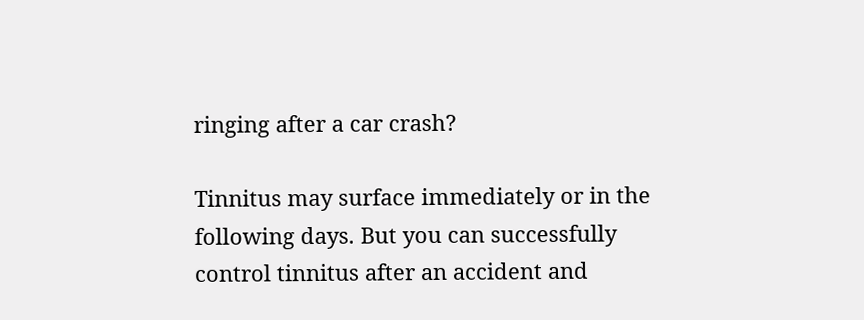ringing after a car crash?

Tinnitus may surface immediately or in the following days. But you can successfully control tinnitus after an accident and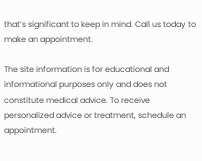that’s significant to keep in mind. Call us today to make an appointment.

The site information is for educational and informational purposes only and does not constitute medical advice. To receive personalized advice or treatment, schedule an appointment.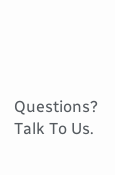Questions? Talk To Us.